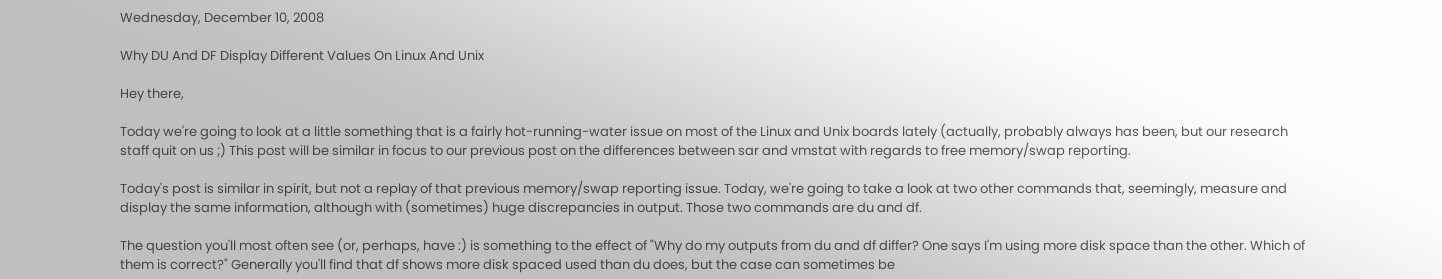Wednesday, December 10, 2008

Why DU And DF Display Different Values On Linux And Unix

Hey there,

Today we're going to look at a little something that is a fairly hot-running-water issue on most of the Linux and Unix boards lately (actually, probably always has been, but our research staff quit on us ;) This post will be similar in focus to our previous post on the differences between sar and vmstat with regards to free memory/swap reporting.

Today's post is similar in spirit, but not a replay of that previous memory/swap reporting issue. Today, we're going to take a look at two other commands that, seemingly, measure and display the same information, although with (sometimes) huge discrepancies in output. Those two commands are du and df.

The question you'll most often see (or, perhaps, have :) is something to the effect of "Why do my outputs from du and df differ? One says I'm using more disk space than the other. Which of them is correct?" Generally you'll find that df shows more disk spaced used than du does, but the case can sometimes be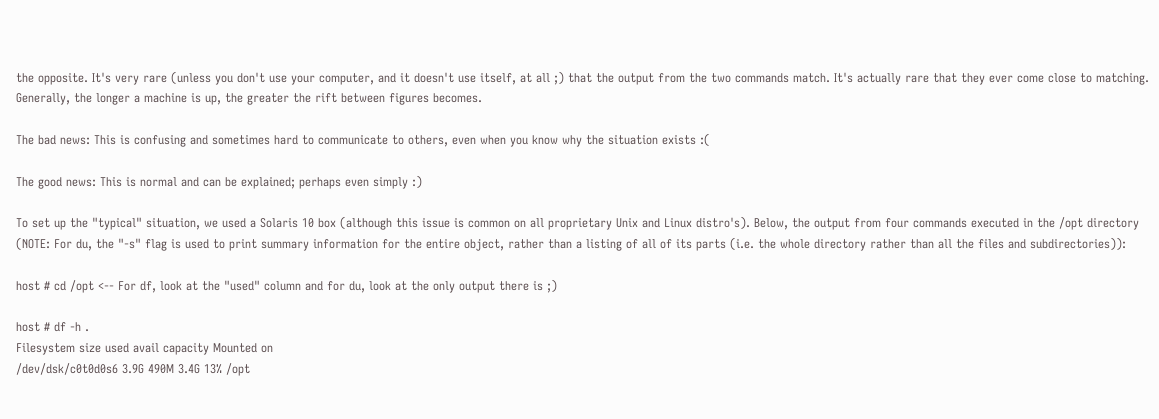the opposite. It's very rare (unless you don't use your computer, and it doesn't use itself, at all ;) that the output from the two commands match. It's actually rare that they ever come close to matching. Generally, the longer a machine is up, the greater the rift between figures becomes.

The bad news: This is confusing and sometimes hard to communicate to others, even when you know why the situation exists :(

The good news: This is normal and can be explained; perhaps even simply :)

To set up the "typical" situation, we used a Solaris 10 box (although this issue is common on all proprietary Unix and Linux distro's). Below, the output from four commands executed in the /opt directory (NOTE: For du, the "-s" flag is used to print summary information for the entire object, rather than a listing of all of its parts (i.e. the whole directory rather than all the files and subdirectories)):

host # cd /opt <-- For df, look at the "used" column and for du, look at the only output there is ;)

host # df -h .
Filesystem size used avail capacity Mounted on
/dev/dsk/c0t0d0s6 3.9G 490M 3.4G 13% /opt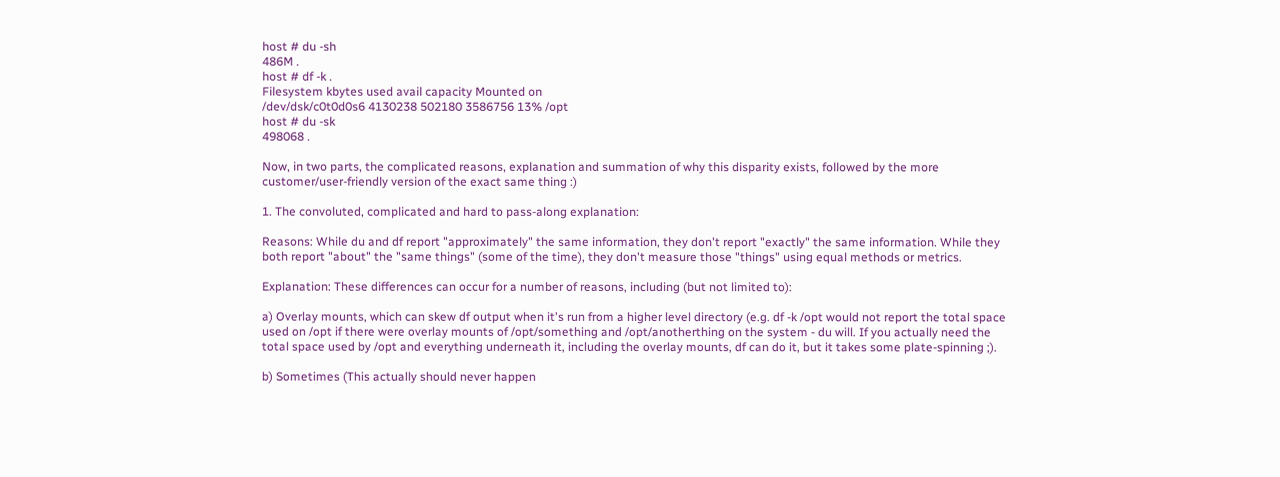host # du -sh
486M .
host # df -k .
Filesystem kbytes used avail capacity Mounted on
/dev/dsk/c0t0d0s6 4130238 502180 3586756 13% /opt
host # du -sk
498068 .

Now, in two parts, the complicated reasons, explanation and summation of why this disparity exists, followed by the more customer/user-friendly version of the exact same thing :)

1. The convoluted, complicated and hard to pass-along explanation:

Reasons: While du and df report "approximately" the same information, they don't report "exactly" the same information. While they both report "about" the "same things" (some of the time), they don't measure those "things" using equal methods or metrics.

Explanation: These differences can occur for a number of reasons, including (but not limited to):

a) Overlay mounts, which can skew df output when it's run from a higher level directory (e.g. df -k /opt would not report the total space used on /opt if there were overlay mounts of /opt/something and /opt/anotherthing on the system - du will. If you actually need the total space used by /opt and everything underneath it, including the overlay mounts, df can do it, but it takes some plate-spinning ;).

b) Sometimes (This actually should never happen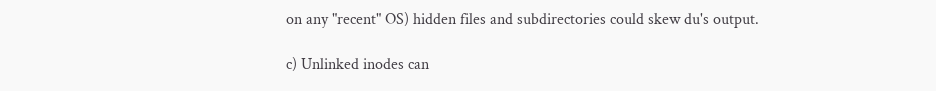on any "recent" OS) hidden files and subdirectories could skew du's output.

c) Unlinked inodes can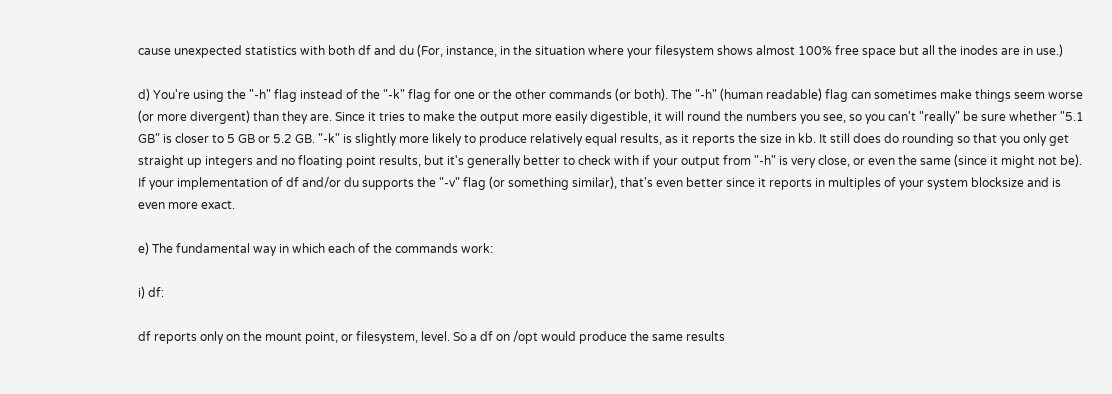cause unexpected statistics with both df and du (For, instance, in the situation where your filesystem shows almost 100% free space but all the inodes are in use.)

d) You're using the "-h" flag instead of the "-k" flag for one or the other commands (or both). The "-h" (human readable) flag can sometimes make things seem worse (or more divergent) than they are. Since it tries to make the output more easily digestible, it will round the numbers you see, so you can't "really" be sure whether "5.1 GB" is closer to 5 GB or 5.2 GB. "-k" is slightly more likely to produce relatively equal results, as it reports the size in kb. It still does do rounding so that you only get straight up integers and no floating point results, but it's generally better to check with if your output from "-h" is very close, or even the same (since it might not be). If your implementation of df and/or du supports the "-v" flag (or something similar), that's even better since it reports in multiples of your system blocksize and is even more exact.

e) The fundamental way in which each of the commands work:

i) df:

df reports only on the mount point, or filesystem, level. So a df on /opt would produce the same results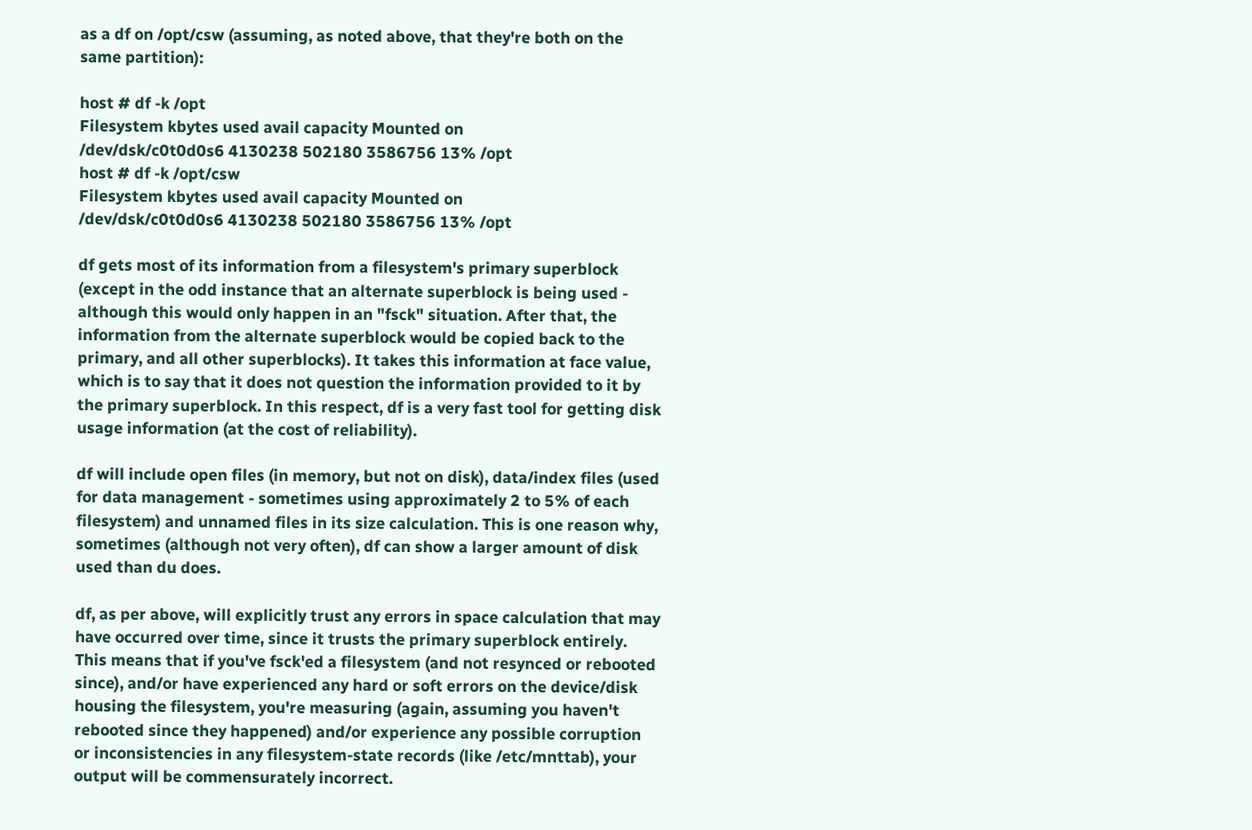as a df on /opt/csw (assuming, as noted above, that they're both on the same partition):

host # df -k /opt
Filesystem kbytes used avail capacity Mounted on
/dev/dsk/c0t0d0s6 4130238 502180 3586756 13% /opt
host # df -k /opt/csw
Filesystem kbytes used avail capacity Mounted on
/dev/dsk/c0t0d0s6 4130238 502180 3586756 13% /opt

df gets most of its information from a filesystem's primary superblock (except in the odd instance that an alternate superblock is being used - although this would only happen in an "fsck" situation. After that, the information from the alternate superblock would be copied back to the primary, and all other superblocks). It takes this information at face value, which is to say that it does not question the information provided to it by the primary superblock. In this respect, df is a very fast tool for getting disk usage information (at the cost of reliability).

df will include open files (in memory, but not on disk), data/index files (used for data management - sometimes using approximately 2 to 5% of each filesystem) and unnamed files in its size calculation. This is one reason why, sometimes (although not very often), df can show a larger amount of disk used than du does.

df, as per above, will explicitly trust any errors in space calculation that may have occurred over time, since it trusts the primary superblock entirely. This means that if you've fsck'ed a filesystem (and not resynced or rebooted since), and/or have experienced any hard or soft errors on the device/disk housing the filesystem, you're measuring (again, assuming you haven't rebooted since they happened) and/or experience any possible corruption or inconsistencies in any filesystem-state records (like /etc/mnttab), your output will be commensurately incorrect.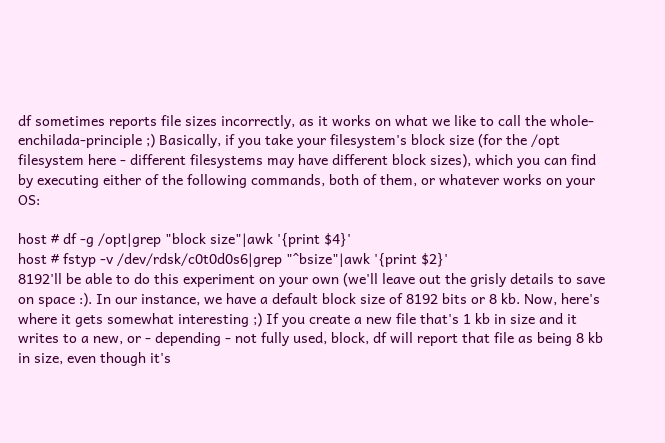df sometimes reports file sizes incorrectly, as it works on what we like to call the whole-enchilada-principle ;) Basically, if you take your filesystem's block size (for the /opt filesystem here - different filesystems may have different block sizes), which you can find by executing either of the following commands, both of them, or whatever works on your OS:

host # df -g /opt|grep "block size"|awk '{print $4}'
host # fstyp -v /dev/rdsk/c0t0d0s6|grep "^bsize"|awk '{print $2}'
8192'll be able to do this experiment on your own (we'll leave out the grisly details to save on space :). In our instance, we have a default block size of 8192 bits or 8 kb. Now, here's where it gets somewhat interesting ;) If you create a new file that's 1 kb in size and it writes to a new, or - depending - not fully used, block, df will report that file as being 8 kb in size, even though it's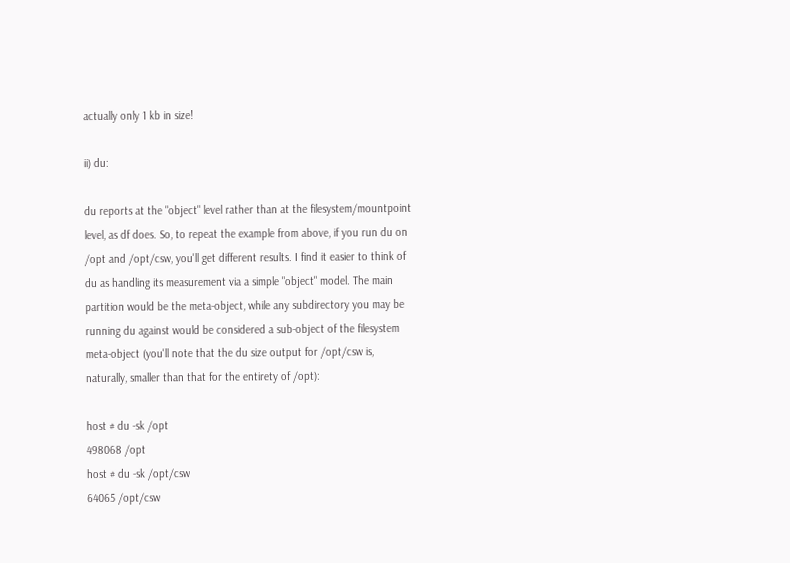actually only 1 kb in size!

ii) du:

du reports at the "object" level rather than at the filesystem/mountpoint level, as df does. So, to repeat the example from above, if you run du on /opt and /opt/csw, you'll get different results. I find it easier to think of du as handling its measurement via a simple "object" model. The main partition would be the meta-object, while any subdirectory you may be running du against would be considered a sub-object of the filesystem meta-object (you'll note that the du size output for /opt/csw is, naturally, smaller than that for the entirety of /opt):

host # du -sk /opt
498068 /opt
host # du -sk /opt/csw
64065 /opt/csw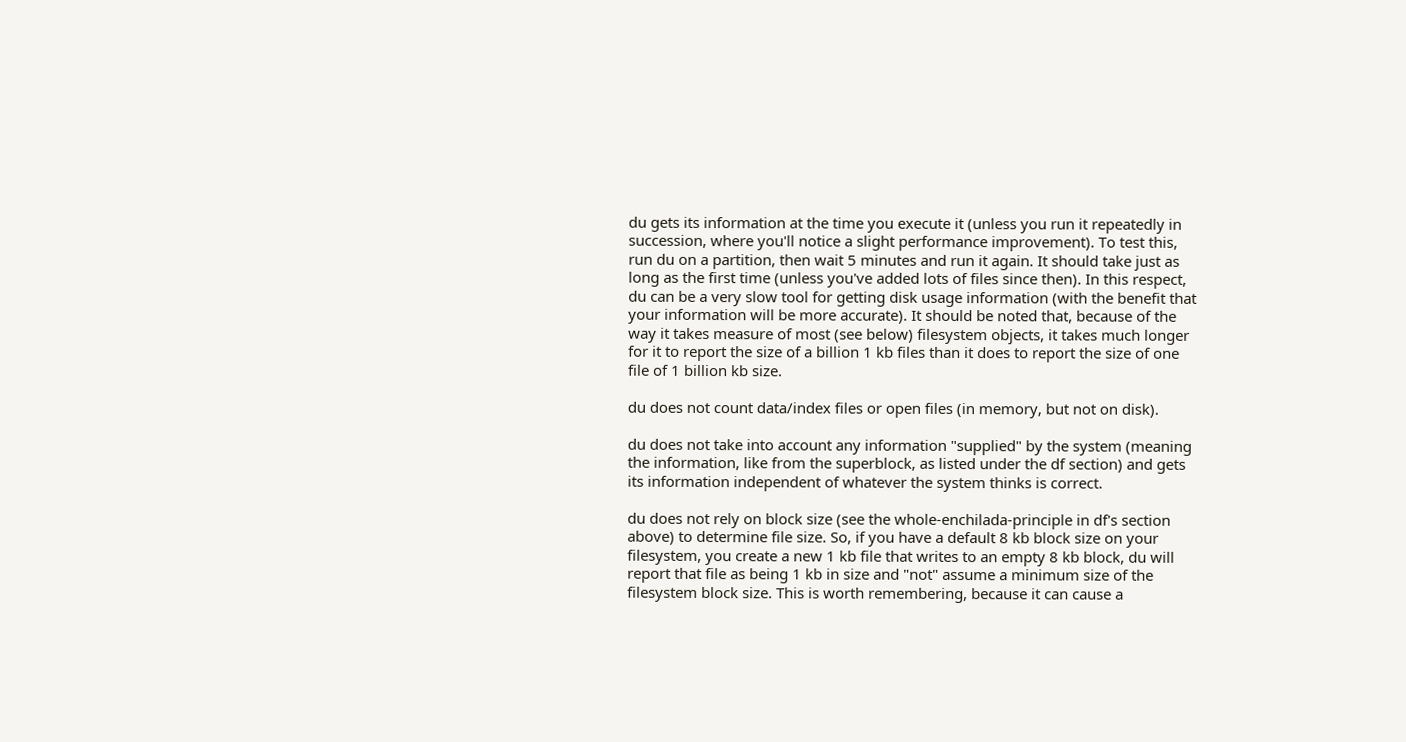du gets its information at the time you execute it (unless you run it repeatedly in succession, where you'll notice a slight performance improvement). To test this, run du on a partition, then wait 5 minutes and run it again. It should take just as long as the first time (unless you've added lots of files since then). In this respect, du can be a very slow tool for getting disk usage information (with the benefit that your information will be more accurate). It should be noted that, because of the way it takes measure of most (see below) filesystem objects, it takes much longer for it to report the size of a billion 1 kb files than it does to report the size of one file of 1 billion kb size.

du does not count data/index files or open files (in memory, but not on disk).

du does not take into account any information "supplied" by the system (meaning the information, like from the superblock, as listed under the df section) and gets its information independent of whatever the system thinks is correct.

du does not rely on block size (see the whole-enchilada-principle in df's section above) to determine file size. So, if you have a default 8 kb block size on your filesystem, you create a new 1 kb file that writes to an empty 8 kb block, du will report that file as being 1 kb in size and "not" assume a minimum size of the filesystem block size. This is worth remembering, because it can cause a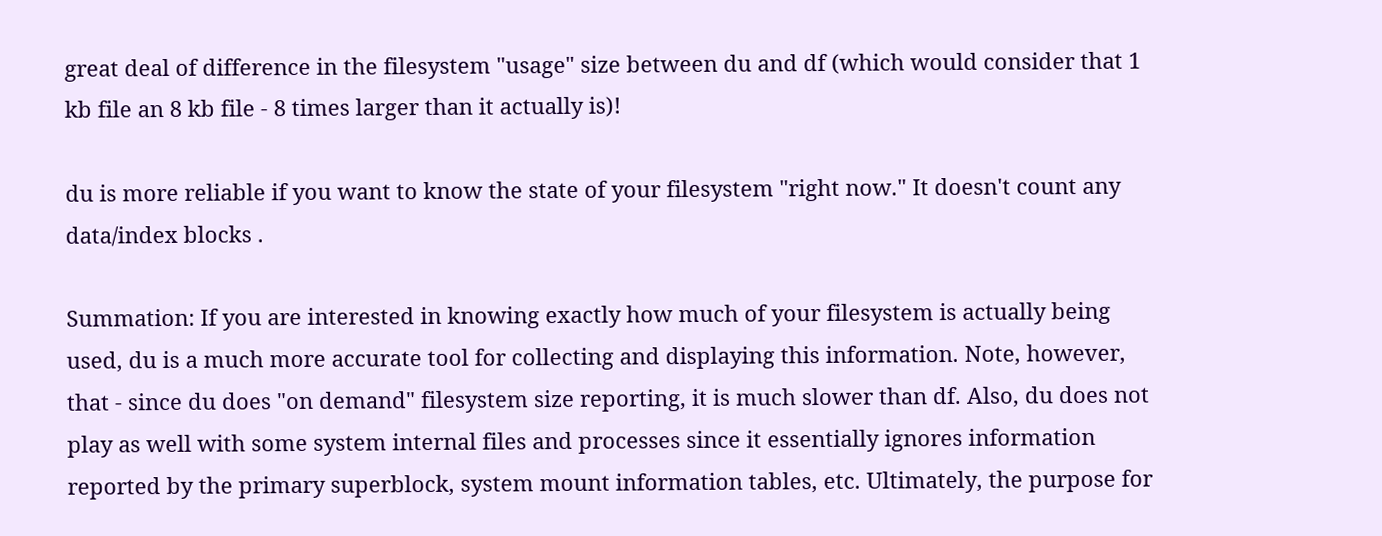great deal of difference in the filesystem "usage" size between du and df (which would consider that 1 kb file an 8 kb file - 8 times larger than it actually is)!

du is more reliable if you want to know the state of your filesystem "right now." It doesn't count any data/index blocks .

Summation: If you are interested in knowing exactly how much of your filesystem is actually being used, du is a much more accurate tool for collecting and displaying this information. Note, however, that - since du does "on demand" filesystem size reporting, it is much slower than df. Also, du does not play as well with some system internal files and processes since it essentially ignores information reported by the primary superblock, system mount information tables, etc. Ultimately, the purpose for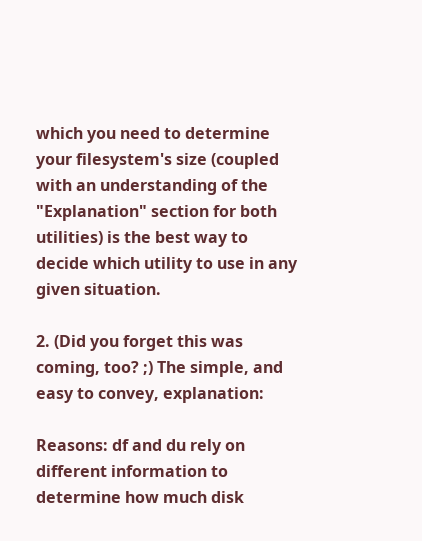which you need to determine your filesystem's size (coupled with an understanding of the "Explanation" section for both utilities) is the best way to decide which utility to use in any given situation.

2. (Did you forget this was coming, too? ;) The simple, and easy to convey, explanation:

Reasons: df and du rely on different information to determine how much disk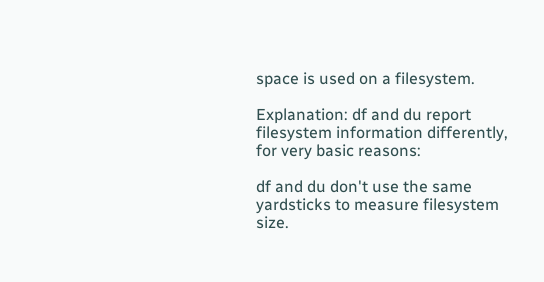space is used on a filesystem.

Explanation: df and du report filesystem information differently, for very basic reasons:

df and du don't use the same yardsticks to measure filesystem size.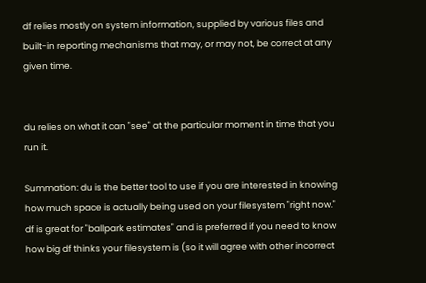df relies mostly on system information, supplied by various files and built-in reporting mechanisms that may, or may not, be correct at any given time.


du relies on what it can "see" at the particular moment in time that you run it.

Summation: du is the better tool to use if you are interested in knowing how much space is actually being used on your filesystem "right now." df is great for "ballpark estimates" and is preferred if you need to know how big df thinks your filesystem is (so it will agree with other incorrect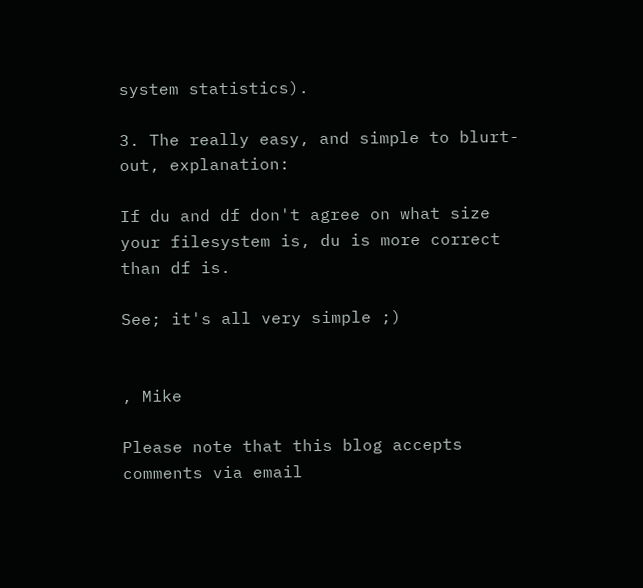system statistics).

3. The really easy, and simple to blurt-out, explanation:

If du and df don't agree on what size your filesystem is, du is more correct than df is.

See; it's all very simple ;)


, Mike

Please note that this blog accepts comments via email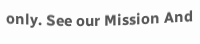only. See our Mission And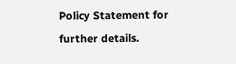Policy Statement for further details.